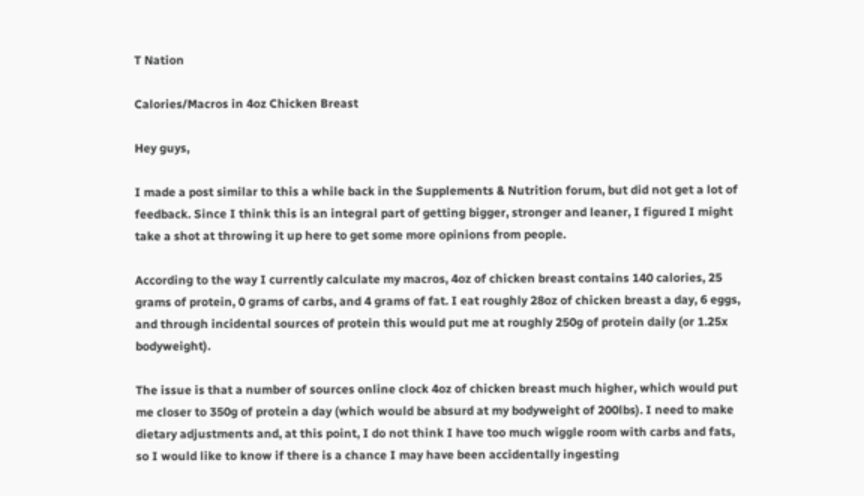T Nation

Calories/Macros in 4oz Chicken Breast

Hey guys,

I made a post similar to this a while back in the Supplements & Nutrition forum, but did not get a lot of feedback. Since I think this is an integral part of getting bigger, stronger and leaner, I figured I might take a shot at throwing it up here to get some more opinions from people.

According to the way I currently calculate my macros, 4oz of chicken breast contains 140 calories, 25 grams of protein, 0 grams of carbs, and 4 grams of fat. I eat roughly 28oz of chicken breast a day, 6 eggs, and through incidental sources of protein this would put me at roughly 250g of protein daily (or 1.25x bodyweight).

The issue is that a number of sources online clock 4oz of chicken breast much higher, which would put me closer to 350g of protein a day (which would be absurd at my bodyweight of 200lbs). I need to make dietary adjustments and, at this point, I do not think I have too much wiggle room with carbs and fats, so I would like to know if there is a chance I may have been accidentally ingesting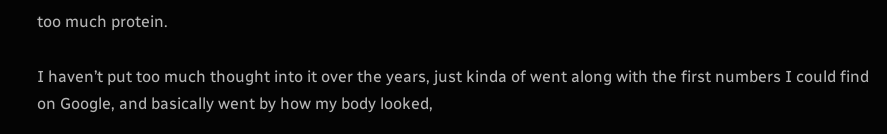too much protein.

I haven’t put too much thought into it over the years, just kinda of went along with the first numbers I could find on Google, and basically went by how my body looked,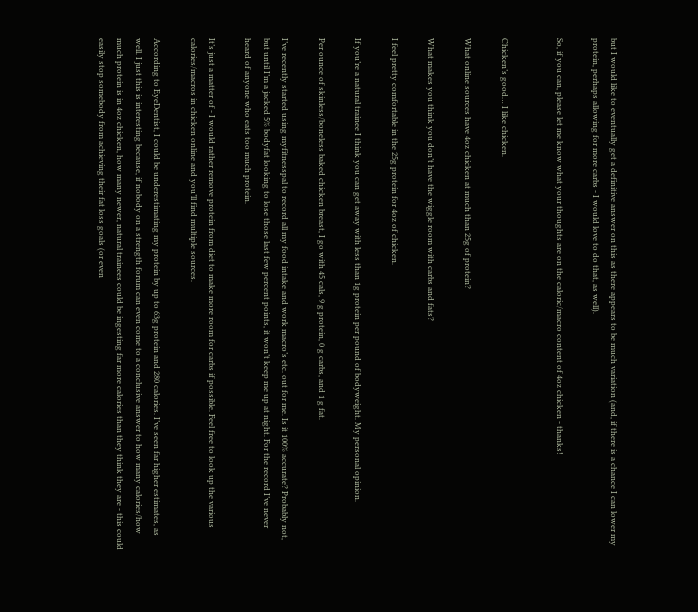but I would like to eventually get a definitive answer on this as there appears to be much variation (and, if there is a chance I can lower my protein, perhaps allowing for more carbs - I would love to do that, as well).

So, if you can, please let me know what your thoughts are on the caloric/macro content of 4oz chicken - thanks!


Chicken’s good… I like chicken.

What online sources have 4oz chicken at much than 25g of protein?

What makes you think you don’t have the wiggle room with carbs and fats?

I feel pretty comfortable in the 25g protein for 4oz of chicken.

If you’re a natural trainee I think you can get away with less than 1g protein per pound of bodyweight. My personal opinion.

Per ounce of skinless/boneless baked chicken breast, I go with 45 cals, 9 g protein, 0 g carbs, and 1 g fat.

I’ve recently started using myfitnesspal to record all my food intake and work macro’s etc. out for me. Is it 100% accurate? Probably not, but until I’m a jacked 5% bodyfat looking to lose those last few percent points, it won’t keep me up at night. For the record I’ve never heard of anyone who eats too much protein.

It’s just a matter of - I would rather remove protein from diet to make more room for carbs if possible. Feel free to look up the various calories/macros in chicken online and you’ll find multiple sources.

According to EyeDentist, I could be underestimating my protein by up to 63g protein and 280 calories. I’ve seen far higher estimates, as well. I just this is interesting because, if nobody on a strength forum can even come to a conclusive answer to how many calories/how much protein is in 4oz chicken, how many newer, natural trainees could be ingesting far more calories than they think they are - this could easily stop somebody from achieving their fat loss goals (or even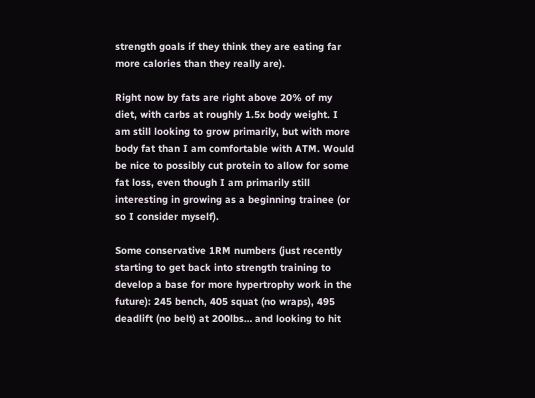strength goals if they think they are eating far more calories than they really are).

Right now by fats are right above 20% of my diet, with carbs at roughly 1.5x body weight. I am still looking to grow primarily, but with more body fat than I am comfortable with ATM. Would be nice to possibly cut protein to allow for some fat loss, even though I am primarily still interesting in growing as a beginning trainee (or so I consider myself).

Some conservative 1RM numbers (just recently starting to get back into strength training to develop a base for more hypertrophy work in the future): 245 bench, 405 squat (no wraps), 495 deadlift (no belt) at 200lbs… and looking to hit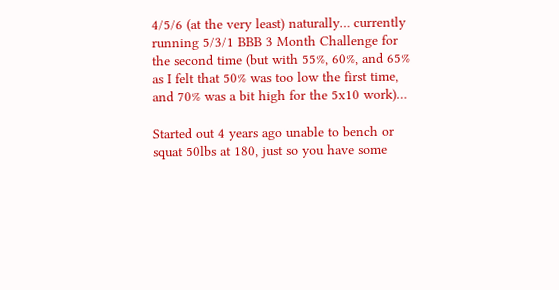4/5/6 (at the very least) naturally… currently running 5/3/1 BBB 3 Month Challenge for the second time (but with 55%, 60%, and 65% as I felt that 50% was too low the first time, and 70% was a bit high for the 5x10 work)…

Started out 4 years ago unable to bench or squat 50lbs at 180, just so you have some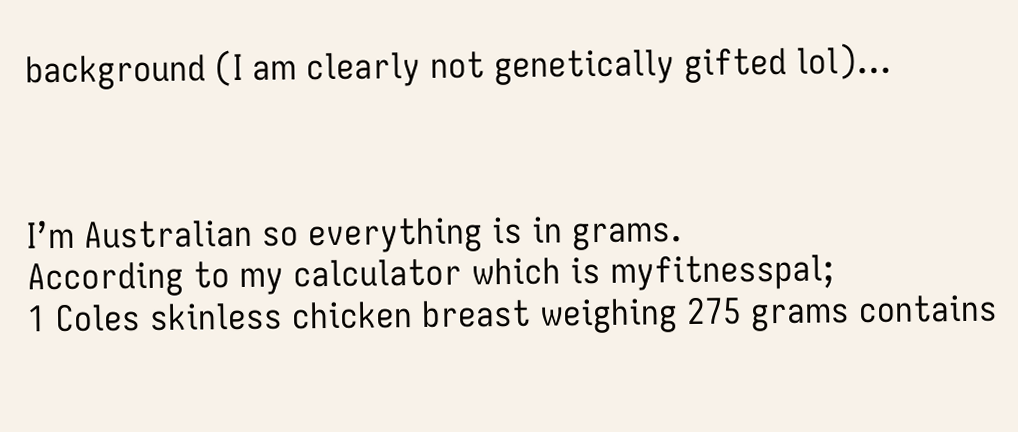background (I am clearly not genetically gifted lol)…



I’m Australian so everything is in grams.
According to my calculator which is myfitnesspal;
1 Coles skinless chicken breast weighing 275 grams contains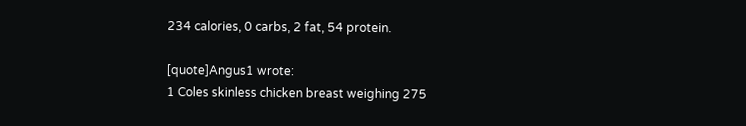234 calories, 0 carbs, 2 fat, 54 protein.

[quote]Angus1 wrote:
1 Coles skinless chicken breast weighing 275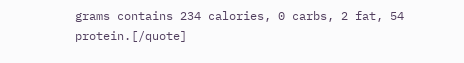grams contains 234 calories, 0 carbs, 2 fat, 54 protein.[/quote]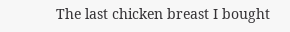The last chicken breast I bought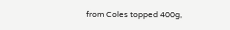from Coles topped 400g,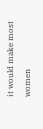it would make most women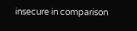insecure in comparison